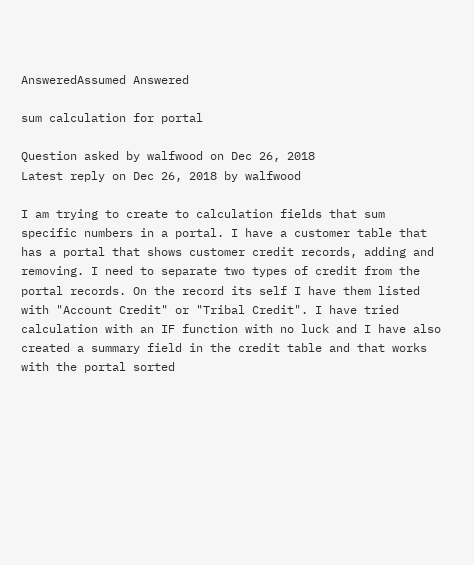AnsweredAssumed Answered

sum calculation for portal

Question asked by walfwood on Dec 26, 2018
Latest reply on Dec 26, 2018 by walfwood

I am trying to create to calculation fields that sum specific numbers in a portal. I have a customer table that has a portal that shows customer credit records, adding and removing. I need to separate two types of credit from the portal records. On the record its self I have them listed with "Account Credit" or "Tribal Credit". I have tried calculation with an IF function with no luck and I have also created a summary field in the credit table and that works with the portal sorted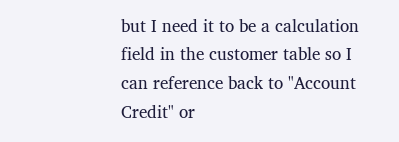but I need it to be a calculation field in the customer table so I can reference back to "Account Credit" or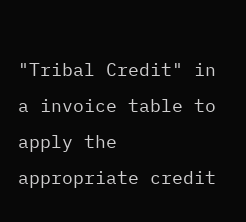"Tribal Credit" in a invoice table to apply the appropriate credit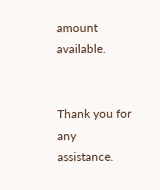amount available.


Thank you for any assistance.